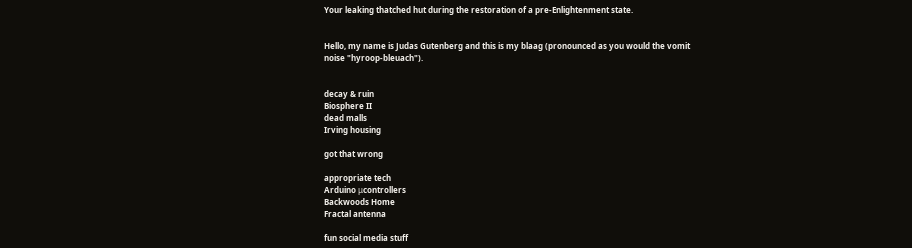Your leaking thatched hut during the restoration of a pre-Enlightenment state.


Hello, my name is Judas Gutenberg and this is my blaag (pronounced as you would the vomit noise "hyroop-bleuach").


decay & ruin
Biosphere II
dead malls
Irving housing

got that wrong

appropriate tech
Arduino μcontrollers
Backwoods Home
Fractal antenna

fun social media stuff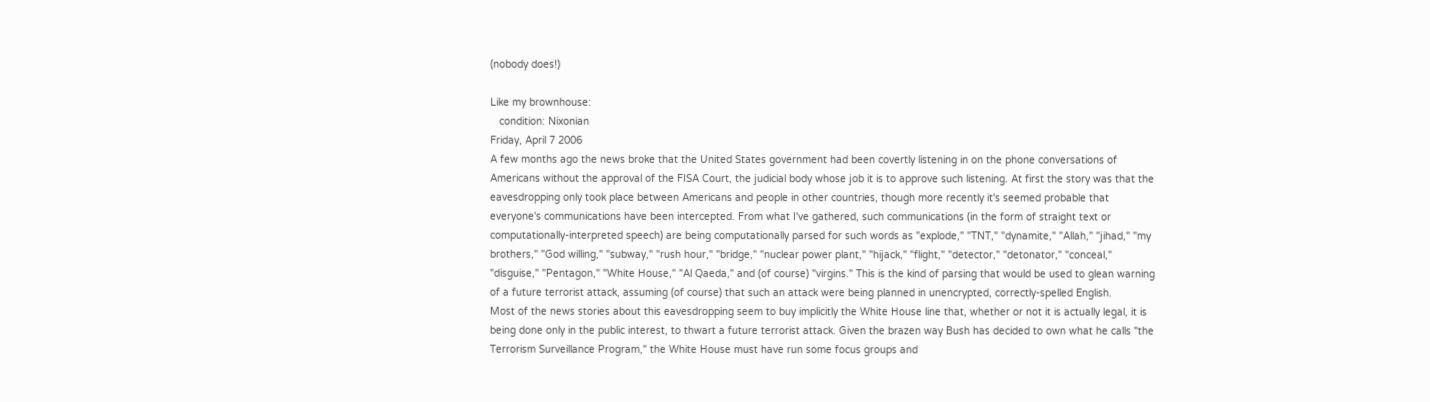(nobody does!)

Like my brownhouse:
   condition: Nixonian
Friday, April 7 2006
A few months ago the news broke that the United States government had been covertly listening in on the phone conversations of Americans without the approval of the FISA Court, the judicial body whose job it is to approve such listening. At first the story was that the eavesdropping only took place between Americans and people in other countries, though more recently it's seemed probable that everyone's communications have been intercepted. From what I've gathered, such communications (in the form of straight text or computationally-interpreted speech) are being computationally parsed for such words as "explode," "TNT," "dynamite," "Allah," "jihad," "my brothers," "God willing," "subway," "rush hour," "bridge," "nuclear power plant," "hijack," "flight," "detector," "detonator," "conceal," "disguise," "Pentagon," "White House," "Al Qaeda," and (of course) "virgins." This is the kind of parsing that would be used to glean warning of a future terrorist attack, assuming (of course) that such an attack were being planned in unencrypted, correctly-spelled English.
Most of the news stories about this eavesdropping seem to buy implicitly the White House line that, whether or not it is actually legal, it is being done only in the public interest, to thwart a future terrorist attack. Given the brazen way Bush has decided to own what he calls "the Terrorism Surveillance Program," the White House must have run some focus groups and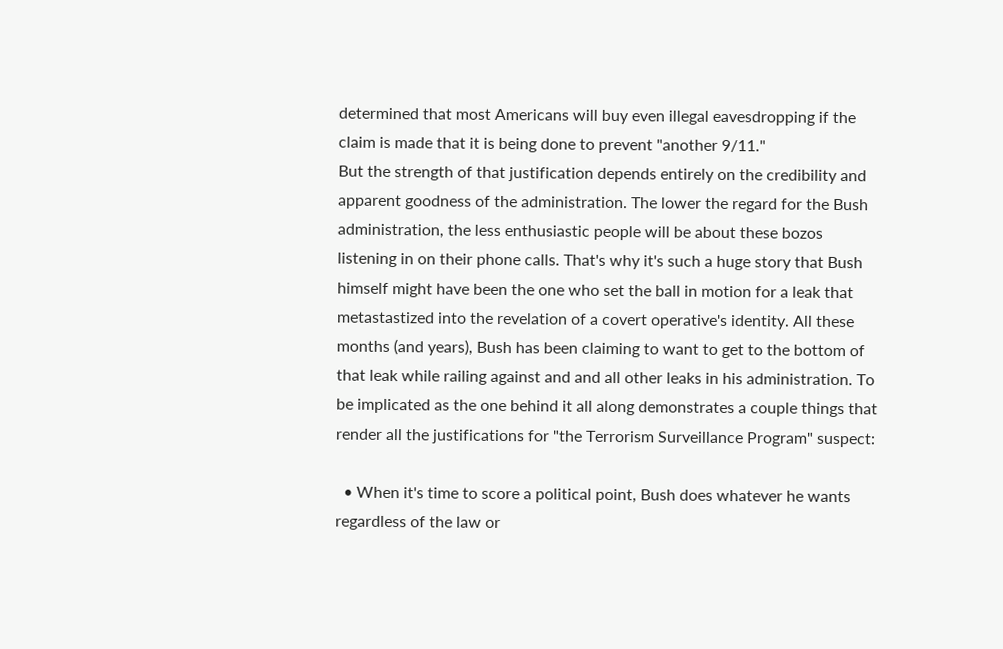determined that most Americans will buy even illegal eavesdropping if the claim is made that it is being done to prevent "another 9/11."
But the strength of that justification depends entirely on the credibility and apparent goodness of the administration. The lower the regard for the Bush administration, the less enthusiastic people will be about these bozos listening in on their phone calls. That's why it's such a huge story that Bush himself might have been the one who set the ball in motion for a leak that metastastized into the revelation of a covert operative's identity. All these months (and years), Bush has been claiming to want to get to the bottom of that leak while railing against and and all other leaks in his administration. To be implicated as the one behind it all along demonstrates a couple things that render all the justifications for "the Terrorism Surveillance Program" suspect:

  • When it's time to score a political point, Bush does whatever he wants regardless of the law or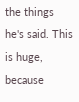the things he's said. This is huge, because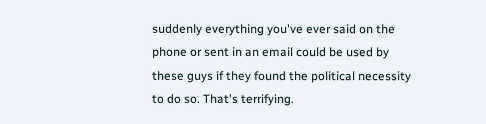suddenly everything you've ever said on the phone or sent in an email could be used by these guys if they found the political necessity to do so. That's terrifying.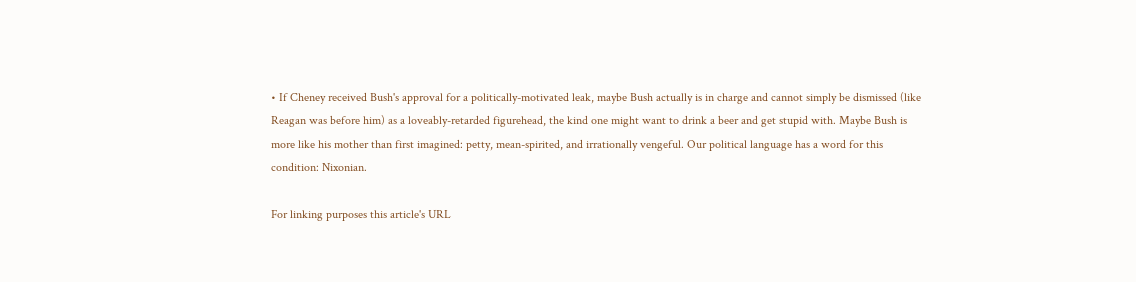• If Cheney received Bush's approval for a politically-motivated leak, maybe Bush actually is in charge and cannot simply be dismissed (like Reagan was before him) as a loveably-retarded figurehead, the kind one might want to drink a beer and get stupid with. Maybe Bush is more like his mother than first imagined: petty, mean-spirited, and irrationally vengeful. Our political language has a word for this condition: Nixonian.

For linking purposes this article's URL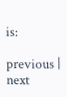is:

previous | next